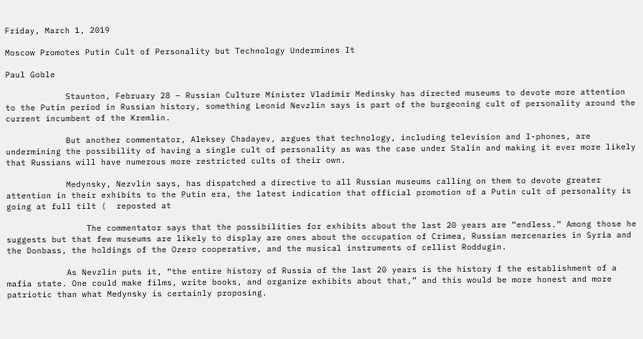Friday, March 1, 2019

Moscow Promotes Putin Cult of Personality but Technology Undermines It

Paul Goble

            Staunton, February 28 – Russian Culture Minister Vladimir Medinsky has directed museums to devote more attention to the Putin period in Russian history, something Leonid Nevzlin says is part of the burgeoning cult of personality around the current incumbent of the Kremlin.

            But another commentator, Aleksey Chadayev, argues that technology, including television and I-phones, are undermining the possibility of having a single cult of personality as was the case under Stalin and making it ever more likely that Russians will have numerous more restricted cults of their own.

            Medynsky, Nezvlin says, has dispatched a directive to all Russian museums calling on them to devote greater attention in their exhibits to the Putin era, the latest indication that official promotion of a Putin cult of personality is going at full tilt (  reposted at

                The commentator says that the possibilities for exhibits about the last 20 years are “endless.” Among those he suggests but that few museums are likely to display are ones about the occupation of Crimea, Russian mercenaries in Syria and the Donbass, the holdings of the Ozero cooperative, and the musical instruments of cellist Roddugin.

            As Nevzlin puts it, “the entire history of Russia of the last 20 years is the history f the establishment of a mafia state. One could make films, write books, and organize exhibits about that,” and this would be more honest and more patriotic than what Medynsky is certainly proposing.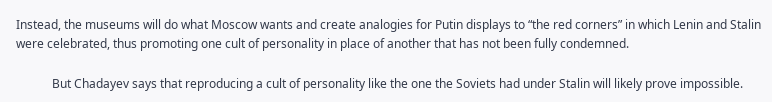Instead, the museums will do what Moscow wants and create analogies for Putin displays to “the red corners” in which Lenin and Stalin were celebrated, thus promoting one cult of personality in place of another that has not been fully condemned.

            But Chadayev says that reproducing a cult of personality like the one the Soviets had under Stalin will likely prove impossible.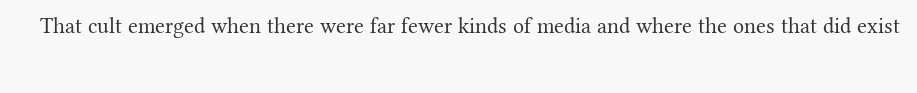That cult emerged when there were far fewer kinds of media and where the ones that did exist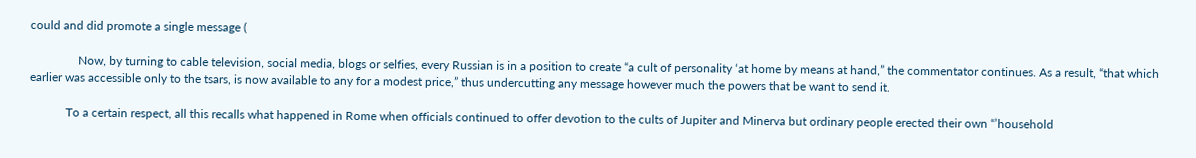could and did promote a single message (

                Now, by turning to cable television, social media, blogs or selfies, every Russian is in a position to create “a cult of personality ‘at home by means at hand,” the commentator continues. As a result, “that which earlier was accessible only to the tsars, is now available to any for a modest price,” thus undercutting any message however much the powers that be want to send it.

            To a certain respect, all this recalls what happened in Rome when officials continued to offer devotion to the cults of Jupiter and Minerva but ordinary people erected their own “’household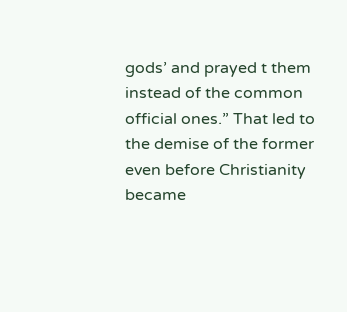gods’ and prayed t them instead of the common official ones.” That led to the demise of the former even before Christianity became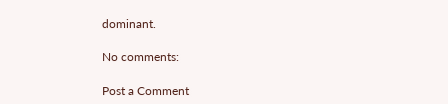dominant.

No comments:

Post a Comment